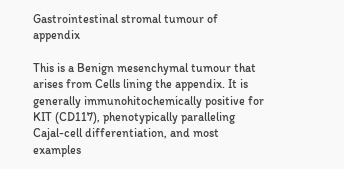Gastrointestinal stromal tumour of appendix

This is a Benign mesenchymal tumour that arises from Cells lining the appendix. It is generally immunohitochemically positive for KIT (CD117), phenotypically paralleling Cajal-cell differentiation, and most examples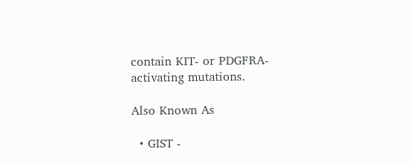contain KIT- or PDGFRA-activating mutations.

Also Known As

  • GIST -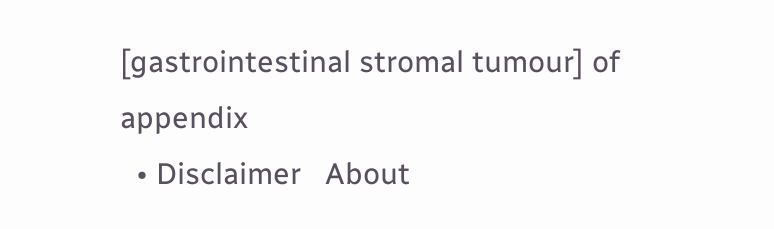[gastrointestinal stromal tumour] of appendix
  • Disclaimer   About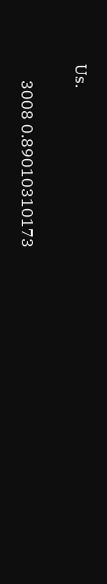Us.

    3008 0.89010310173